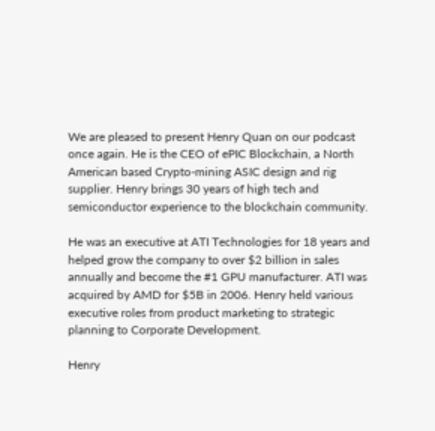We are pleased to present Henry Quan on our podcast once again. He is the CEO of ePIC Blockchain, a North American based Crypto-mining ASIC design and rig supplier. Henry brings 30 years of high tech and semiconductor experience to the blockchain community.

He was an executive at ATI Technologies for 18 years and helped grow the company to over $2 billion in sales annually and become the #1 GPU manufacturer. ATI was acquired by AMD for $5B in 2006. Henry held various executive roles from product marketing to strategic planning to Corporate Development.

Henry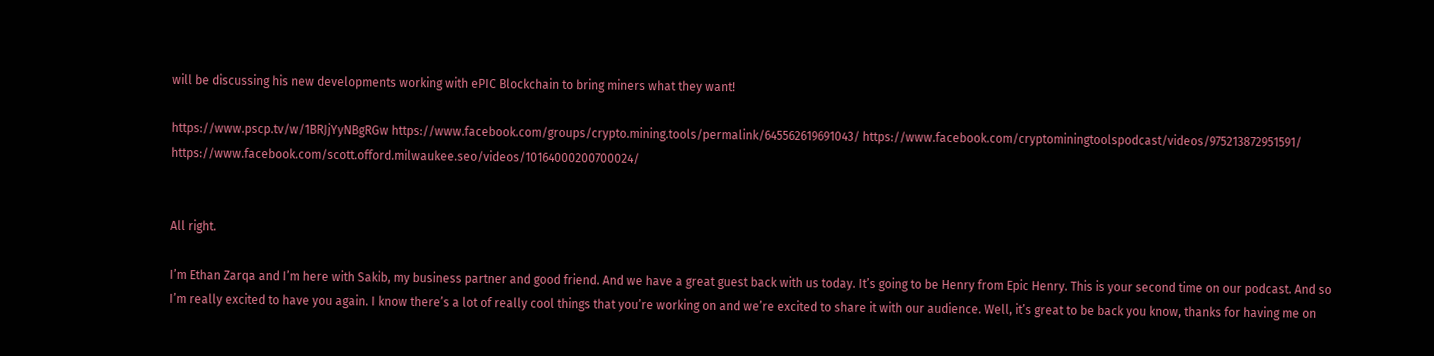will be discussing his new developments working with ePIC Blockchain to bring miners what they want!

https://www.pscp.tv/w/1BRJjYyNBgRGw https://www.facebook.com/groups/crypto.mining.tools/permalink/645562619691043/ https://www.facebook.com/cryptominingtoolspodcast/videos/975213872951591/ https://www.facebook.com/scott.offord.milwaukee.seo/videos/10164000200700024/


All right.

I’m Ethan Zarqa and I’m here with Sakib, my business partner and good friend. And we have a great guest back with us today. It’s going to be Henry from Epic Henry. This is your second time on our podcast. And so I’m really excited to have you again. I know there’s a lot of really cool things that you’re working on and we’re excited to share it with our audience. Well, it’s great to be back you know, thanks for having me on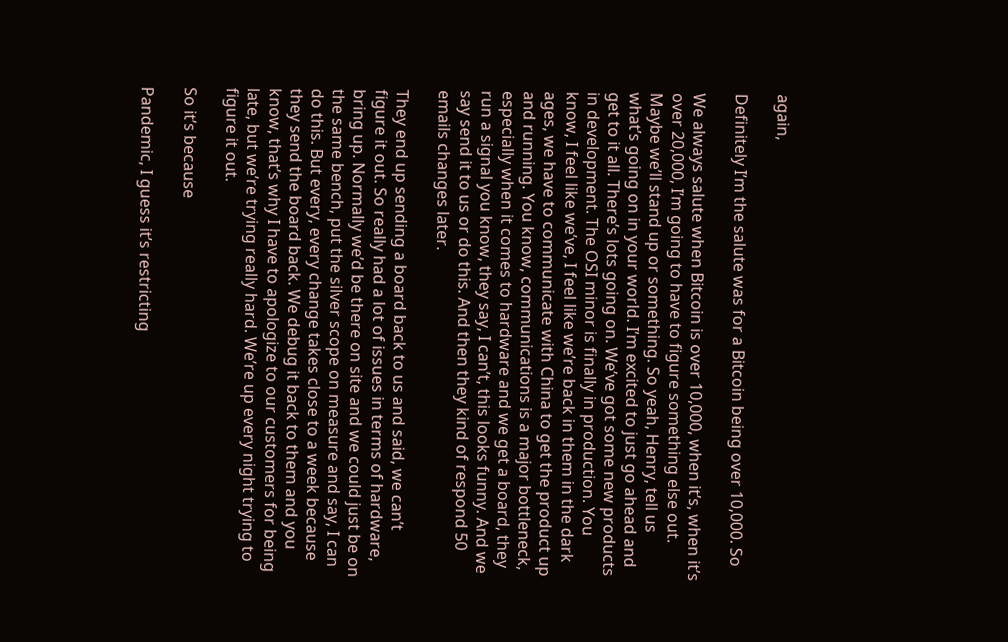again,

Definitely I’m the salute was for a Bitcoin being over 10,000. So

We always salute when Bitcoin is over 10,000, when it’s, when it’s over 20,000, I’m going to have to figure something else out. Maybe we’ll stand up or something. So yeah, Henry, tell us what’s going on in your world. I’m excited to just go ahead and get to it all. There’s lots going on. We’ve got some new products in development. The OSI minor is finally in production. You know, I feel like we’ve, I feel like we’re back in them in the dark ages, we have to communicate with China to get the product up and running. You know, communications is a major bottleneck, especially when it comes to hardware and we get a board, they run a signal you know, they say, I can’t, this looks funny. And we say send it to us or do this. And then they kind of respond 50 emails changes later.

They end up sending a board back to us and said, we can’t figure it out. So really had a lot of issues in terms of hardware, bring up. Normally we’d be there on site and we could just be on the same bench, put the silver scope on measure and say, I can do this. But every, every change takes close to a week because they send the board back. We debug it back to them and you know, that’s why I have to apologize to our customers for being late, but we’re trying really hard. We’re up every night trying to figure it out.

So it’s because

Pandemic, I guess it’s restricting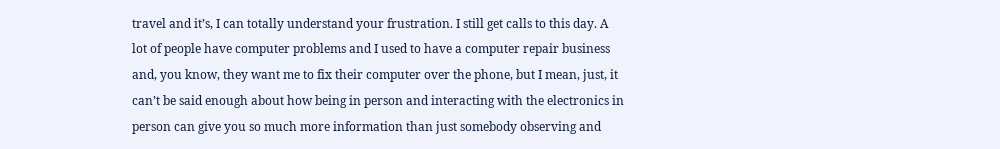travel and it’s, I can totally understand your frustration. I still get calls to this day. A lot of people have computer problems and I used to have a computer repair business and, you know, they want me to fix their computer over the phone, but I mean, just, it can’t be said enough about how being in person and interacting with the electronics in person can give you so much more information than just somebody observing and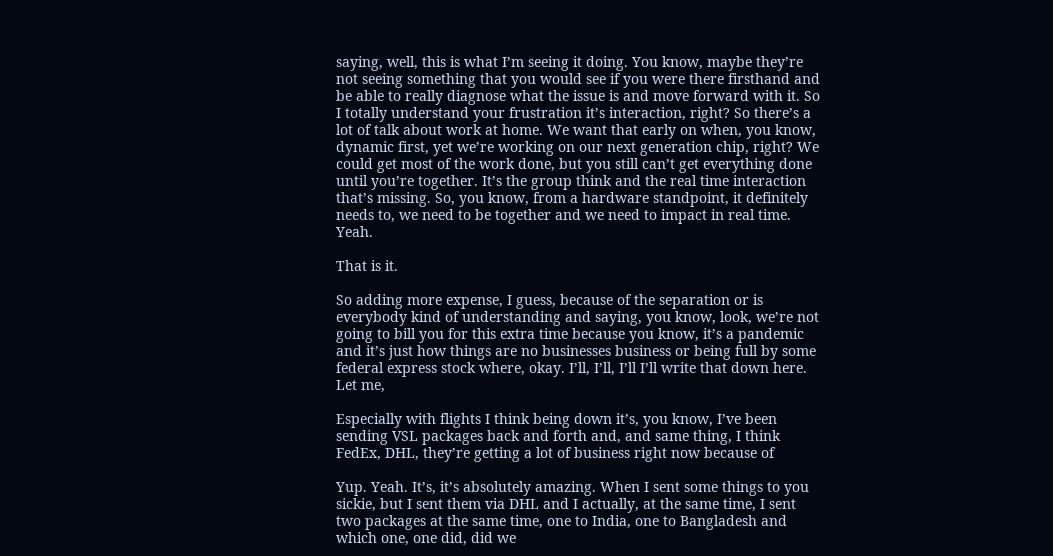saying, well, this is what I’m seeing it doing. You know, maybe they’re not seeing something that you would see if you were there firsthand and be able to really diagnose what the issue is and move forward with it. So I totally understand your frustration it’s interaction, right? So there’s a lot of talk about work at home. We want that early on when, you know, dynamic first, yet we’re working on our next generation chip, right? We could get most of the work done, but you still can’t get everything done until you’re together. It’s the group think and the real time interaction that’s missing. So, you know, from a hardware standpoint, it definitely needs to, we need to be together and we need to impact in real time. Yeah.

That is it.

So adding more expense, I guess, because of the separation or is everybody kind of understanding and saying, you know, look, we’re not going to bill you for this extra time because you know, it’s a pandemic and it’s just how things are no businesses business or being full by some federal express stock where, okay. I’ll, I’ll, I’ll I’ll write that down here. Let me,

Especially with flights I think being down it’s, you know, I’ve been sending VSL packages back and forth and, and same thing, I think FedEx, DHL, they’re getting a lot of business right now because of

Yup. Yeah. It’s, it’s absolutely amazing. When I sent some things to you sickie, but I sent them via DHL and I actually, at the same time, I sent two packages at the same time, one to India, one to Bangladesh and which one, one did, did we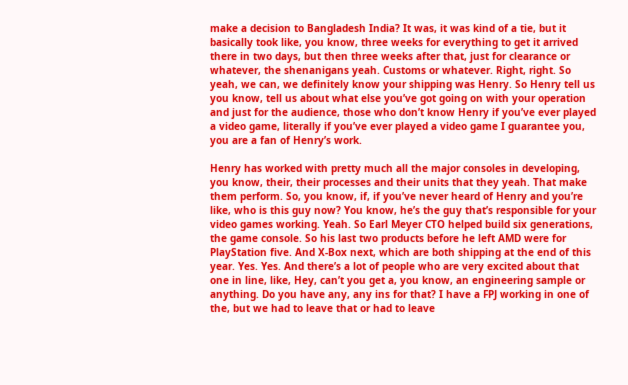make a decision to Bangladesh India? It was, it was kind of a tie, but it basically took like, you know, three weeks for everything to get it arrived there in two days, but then three weeks after that, just for clearance or whatever, the shenanigans yeah. Customs or whatever. Right, right. So yeah, we can, we definitely know your shipping was Henry. So Henry tell us you know, tell us about what else you’ve got going on with your operation and just for the audience, those who don’t know Henry if you’ve ever played a video game, literally if you’ve ever played a video game I guarantee you, you are a fan of Henry’s work.

Henry has worked with pretty much all the major consoles in developing, you know, their, their processes and their units that they yeah. That make them perform. So, you know, if, if you’ve never heard of Henry and you’re like, who is this guy now? You know, he’s the guy that’s responsible for your video games working. Yeah. So Earl Meyer CTO helped build six generations, the game console. So his last two products before he left AMD were for PlayStation five. And X-Box next, which are both shipping at the end of this year. Yes. Yes. And there’s a lot of people who are very excited about that one in line, like, Hey, can’t you get a, you know, an engineering sample or anything. Do you have any, any ins for that? I have a FPJ working in one of the, but we had to leave that or had to leave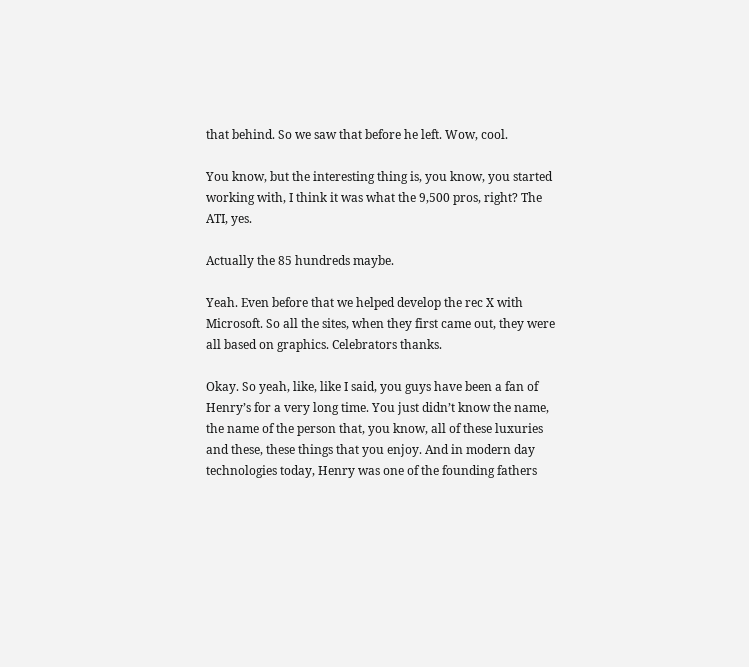that behind. So we saw that before he left. Wow, cool.

You know, but the interesting thing is, you know, you started working with, I think it was what the 9,500 pros, right? The ATI, yes.

Actually the 85 hundreds maybe.

Yeah. Even before that we helped develop the rec X with Microsoft. So all the sites, when they first came out, they were all based on graphics. Celebrators thanks.

Okay. So yeah, like, like I said, you guys have been a fan of Henry’s for a very long time. You just didn’t know the name, the name of the person that, you know, all of these luxuries and these, these things that you enjoy. And in modern day technologies today, Henry was one of the founding fathers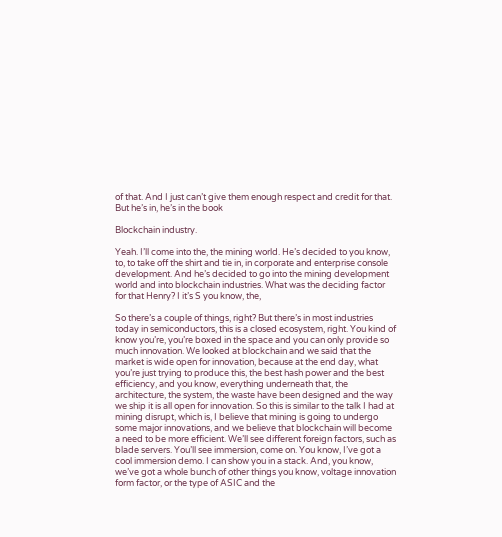of that. And I just can’t give them enough respect and credit for that. But he’s in, he’s in the book

Blockchain industry.

Yeah. I’ll come into the, the mining world. He’s decided to you know, to, to take off the shirt and tie in, in corporate and enterprise console development. And he’s decided to go into the mining development world and into blockchain industries. What was the deciding factor for that Henry? I it’s S you know, the,

So there’s a couple of things, right? But there’s in most industries today in semiconductors, this is a closed ecosystem, right. You kind of know you’re, you’re boxed in the space and you can only provide so much innovation. We looked at blockchain and we said that the market is wide open for innovation, because at the end day, what you’re just trying to produce this, the best hash power and the best efficiency, and you know, everything underneath that, the architecture, the system, the waste have been designed and the way we ship it is all open for innovation. So this is similar to the talk I had at mining disrupt, which is, I believe that mining is going to undergo some major innovations, and we believe that blockchain will become a need to be more efficient. We’ll see different foreign factors, such as blade servers. You’ll see immersion, come on. You know, I’ve got a cool immersion demo. I can show you in a stack. And, you know, we’ve got a whole bunch of other things you know, voltage innovation form factor, or the type of ASIC and the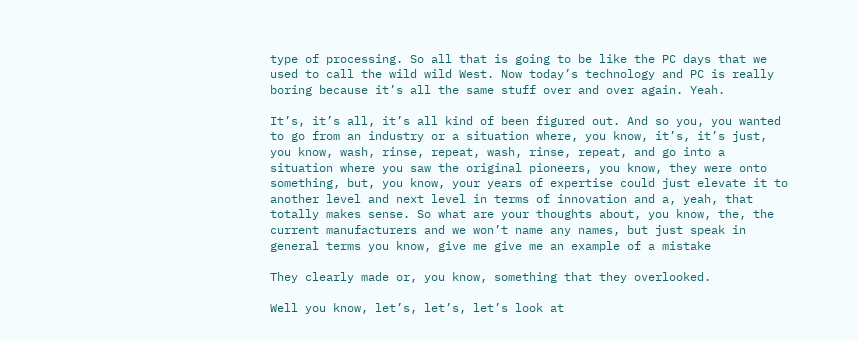type of processing. So all that is going to be like the PC days that we used to call the wild wild West. Now today’s technology and PC is really boring because it’s all the same stuff over and over again. Yeah.

It’s, it’s all, it’s all kind of been figured out. And so you, you wanted to go from an industry or a situation where, you know, it’s, it’s just, you know, wash, rinse, repeat, wash, rinse, repeat, and go into a situation where you saw the original pioneers, you know, they were onto something, but, you know, your years of expertise could just elevate it to another level and next level in terms of innovation and a, yeah, that totally makes sense. So what are your thoughts about, you know, the, the current manufacturers and we won’t name any names, but just speak in general terms you know, give me give me an example of a mistake

They clearly made or, you know, something that they overlooked.

Well you know, let’s, let’s, let’s look at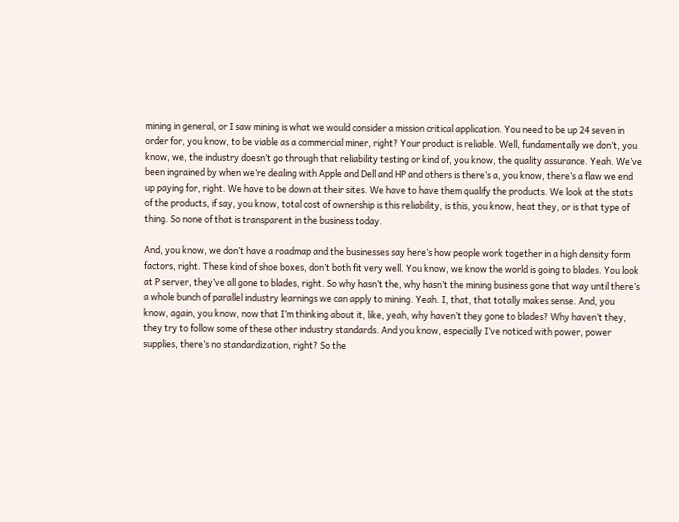mining in general, or I saw mining is what we would consider a mission critical application. You need to be up 24 seven in order for, you know, to be viable as a commercial miner, right? Your product is reliable. Well, fundamentally we don’t, you know, we, the industry doesn’t go through that reliability testing or kind of, you know, the quality assurance. Yeah. We’ve been ingrained by when we’re dealing with Apple and Dell and HP and others is there’s a, you know, there’s a flaw we end up paying for, right. We have to be down at their sites. We have to have them qualify the products. We look at the stats of the products, if say, you know, total cost of ownership is this reliability, is this, you know, heat they, or is that type of thing. So none of that is transparent in the business today.

And, you know, we don’t have a roadmap and the businesses say here’s how people work together in a high density form factors, right. These kind of shoe boxes, don’t both fit very well. You know, we know the world is going to blades. You look at P server, they’ve all gone to blades, right. So why hasn’t the, why hasn’t the mining business gone that way until there’s a whole bunch of parallel industry learnings we can apply to mining. Yeah. I, that, that totally makes sense. And, you know, again, you know, now that I’m thinking about it, like, yeah, why haven’t they gone to blades? Why haven’t they, they try to follow some of these other industry standards. And you know, especially I’ve noticed with power, power supplies, there’s no standardization, right? So the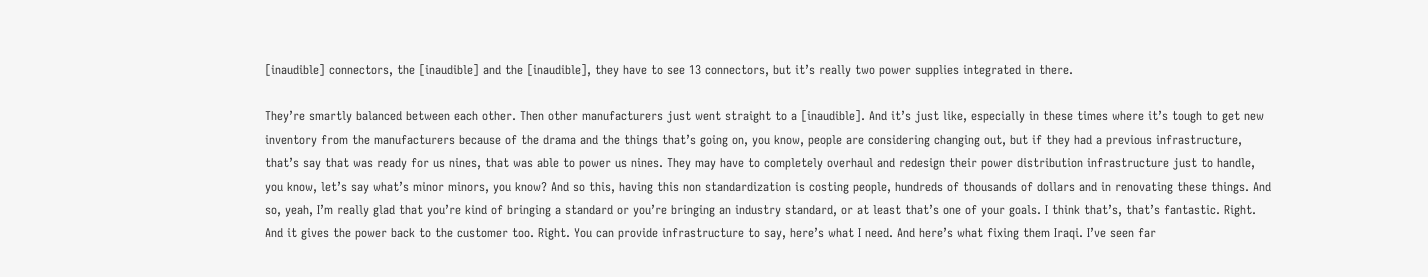[inaudible] connectors, the [inaudible] and the [inaudible], they have to see 13 connectors, but it’s really two power supplies integrated in there.

They’re smartly balanced between each other. Then other manufacturers just went straight to a [inaudible]. And it’s just like, especially in these times where it’s tough to get new inventory from the manufacturers because of the drama and the things that’s going on, you know, people are considering changing out, but if they had a previous infrastructure, that’s say that was ready for us nines, that was able to power us nines. They may have to completely overhaul and redesign their power distribution infrastructure just to handle, you know, let’s say what’s minor minors, you know? And so this, having this non standardization is costing people, hundreds of thousands of dollars and in renovating these things. And so, yeah, I’m really glad that you’re kind of bringing a standard or you’re bringing an industry standard, or at least that’s one of your goals. I think that’s, that’s fantastic. Right. And it gives the power back to the customer too. Right. You can provide infrastructure to say, here’s what I need. And here’s what fixing them Iraqi. I’ve seen far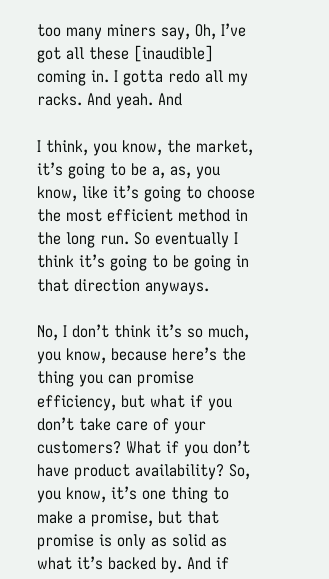too many miners say, Oh, I’ve got all these [inaudible] coming in. I gotta redo all my racks. And yeah. And

I think, you know, the market, it’s going to be a, as, you know, like it’s going to choose the most efficient method in the long run. So eventually I think it’s going to be going in that direction anyways.

No, I don’t think it’s so much, you know, because here’s the thing you can promise efficiency, but what if you don’t take care of your customers? What if you don’t have product availability? So, you know, it’s one thing to make a promise, but that promise is only as solid as what it’s backed by. And if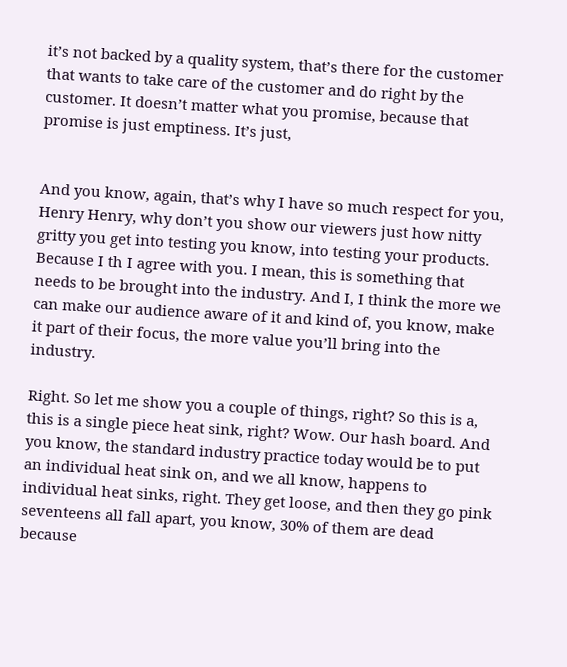it’s not backed by a quality system, that’s there for the customer that wants to take care of the customer and do right by the customer. It doesn’t matter what you promise, because that promise is just emptiness. It’s just,


And you know, again, that’s why I have so much respect for you, Henry Henry, why don’t you show our viewers just how nitty gritty you get into testing you know, into testing your products. Because I th I agree with you. I mean, this is something that needs to be brought into the industry. And I, I think the more we can make our audience aware of it and kind of, you know, make it part of their focus, the more value you’ll bring into the industry.

Right. So let me show you a couple of things, right? So this is a, this is a single piece heat sink, right? Wow. Our hash board. And you know, the standard industry practice today would be to put an individual heat sink on, and we all know, happens to individual heat sinks, right. They get loose, and then they go pink seventeens all fall apart, you know, 30% of them are dead because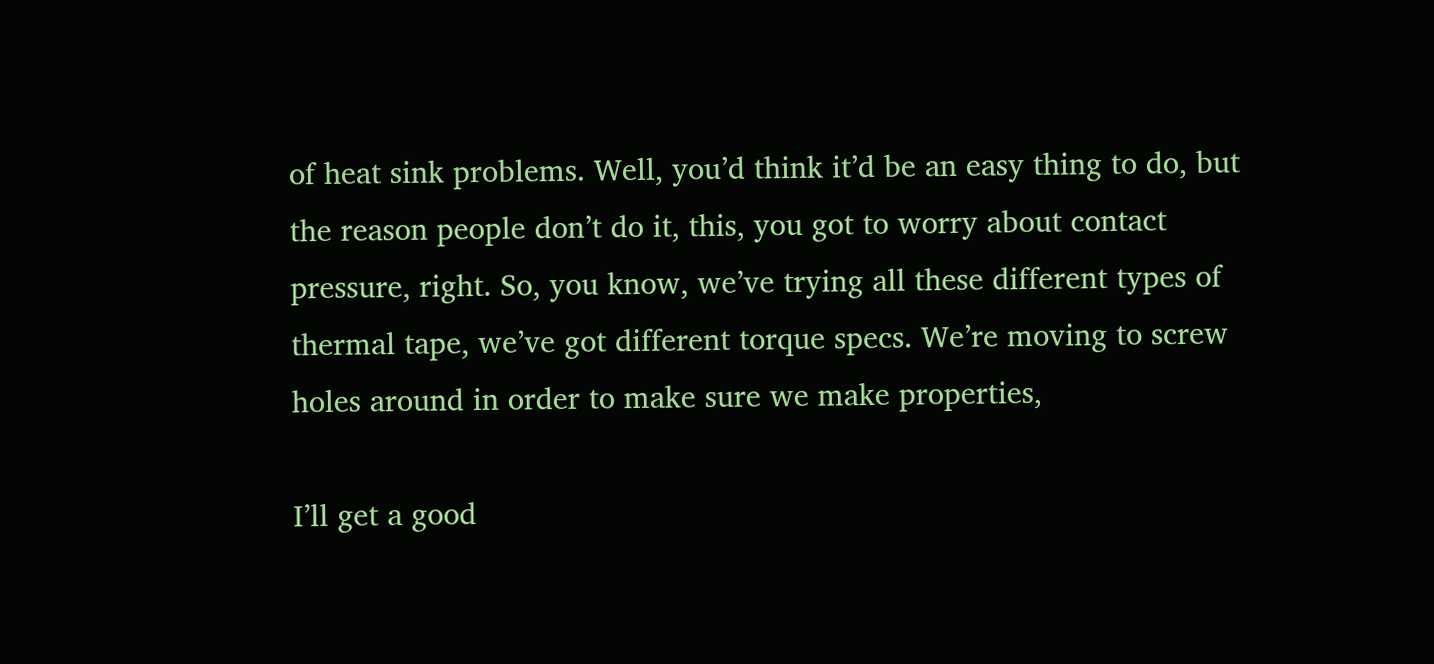of heat sink problems. Well, you’d think it’d be an easy thing to do, but the reason people don’t do it, this, you got to worry about contact pressure, right. So, you know, we’ve trying all these different types of thermal tape, we’ve got different torque specs. We’re moving to screw holes around in order to make sure we make properties,

I’ll get a good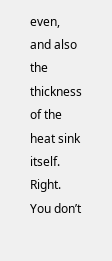even, and also the thickness of the heat sink itself. Right. You don’t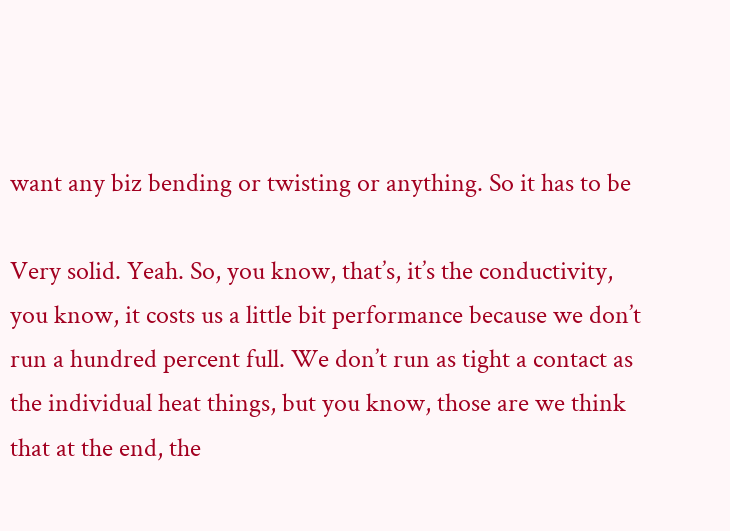want any biz bending or twisting or anything. So it has to be

Very solid. Yeah. So, you know, that’s, it’s the conductivity, you know, it costs us a little bit performance because we don’t run a hundred percent full. We don’t run as tight a contact as the individual heat things, but you know, those are we think that at the end, the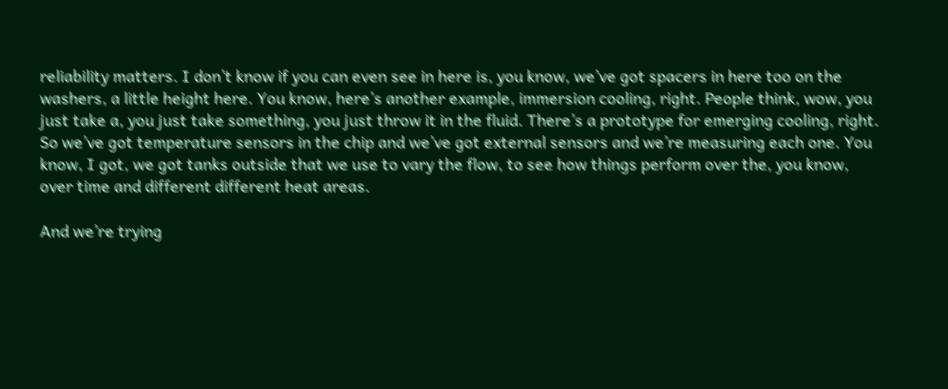reliability matters. I don’t know if you can even see in here is, you know, we’ve got spacers in here too on the washers, a little height here. You know, here’s another example, immersion cooling, right. People think, wow, you just take a, you just take something, you just throw it in the fluid. There’s a prototype for emerging cooling, right. So we’ve got temperature sensors in the chip and we’ve got external sensors and we’re measuring each one. You know, I got, we got tanks outside that we use to vary the flow, to see how things perform over the, you know, over time and different different heat areas.

And we’re trying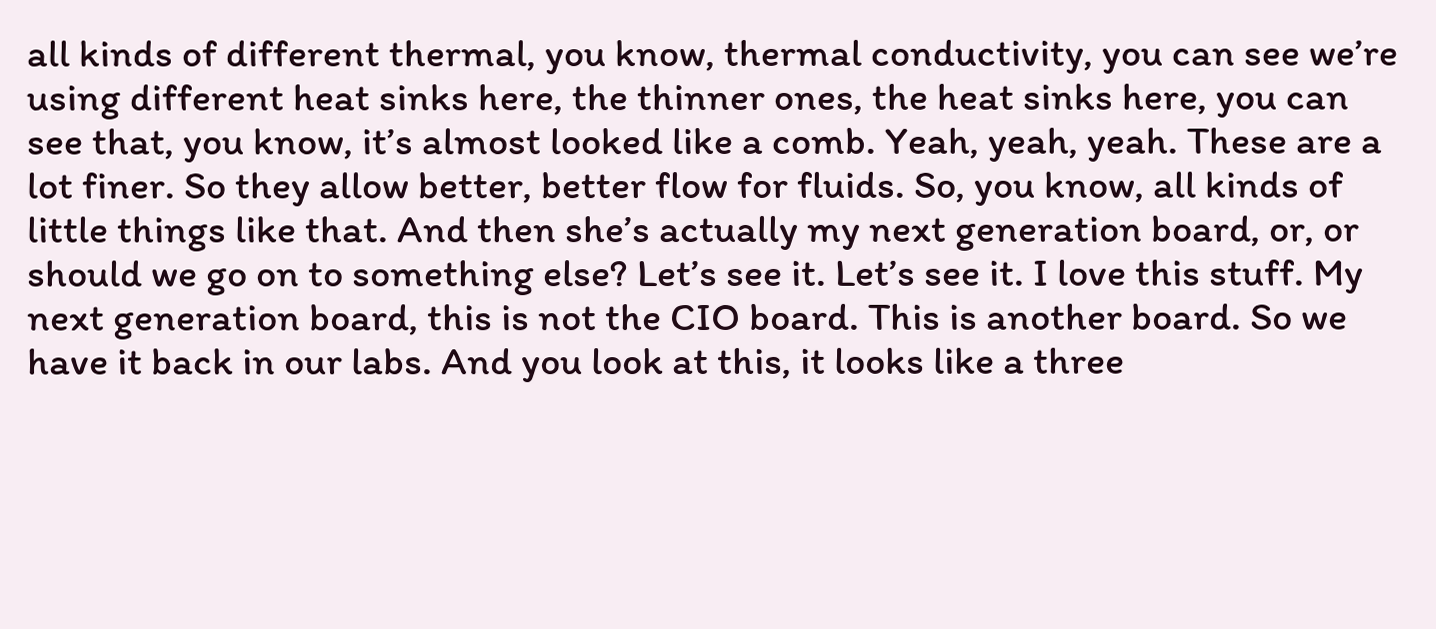all kinds of different thermal, you know, thermal conductivity, you can see we’re using different heat sinks here, the thinner ones, the heat sinks here, you can see that, you know, it’s almost looked like a comb. Yeah, yeah, yeah. These are a lot finer. So they allow better, better flow for fluids. So, you know, all kinds of little things like that. And then she’s actually my next generation board, or, or should we go on to something else? Let’s see it. Let’s see it. I love this stuff. My next generation board, this is not the CIO board. This is another board. So we have it back in our labs. And you look at this, it looks like a three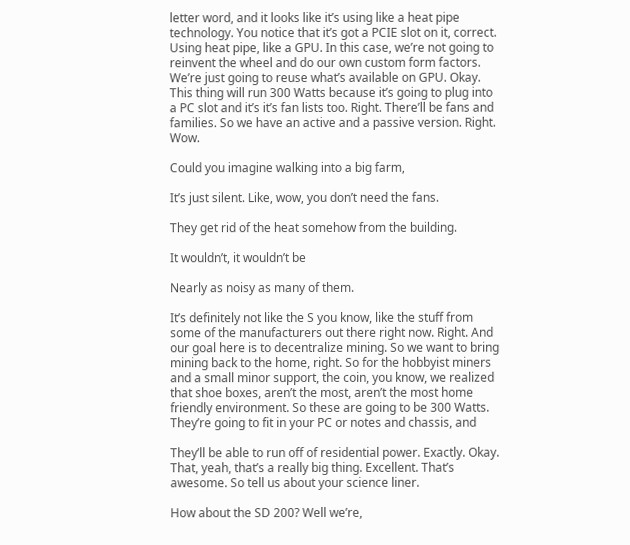letter word, and it looks like it’s using like a heat pipe technology. You notice that it’s got a PCIE slot on it, correct. Using heat pipe, like a GPU. In this case, we’re not going to reinvent the wheel and do our own custom form factors. We’re just going to reuse what’s available on GPU. Okay. This thing will run 300 Watts because it’s going to plug into a PC slot and it’s it’s fan lists too. Right. There’ll be fans and families. So we have an active and a passive version. Right. Wow.

Could you imagine walking into a big farm,

It’s just silent. Like, wow, you don’t need the fans.

They get rid of the heat somehow from the building.

It wouldn’t, it wouldn’t be

Nearly as noisy as many of them.

It’s definitely not like the S you know, like the stuff from some of the manufacturers out there right now. Right. And our goal here is to decentralize mining. So we want to bring mining back to the home, right. So for the hobbyist miners and a small minor support, the coin, you know, we realized that shoe boxes, aren’t the most, aren’t the most home friendly environment. So these are going to be 300 Watts. They’re going to fit in your PC or notes and chassis, and

They’ll be able to run off of residential power. Exactly. Okay. That, yeah, that’s a really big thing. Excellent. That’s awesome. So tell us about your science liner.

How about the SD 200? Well we’re,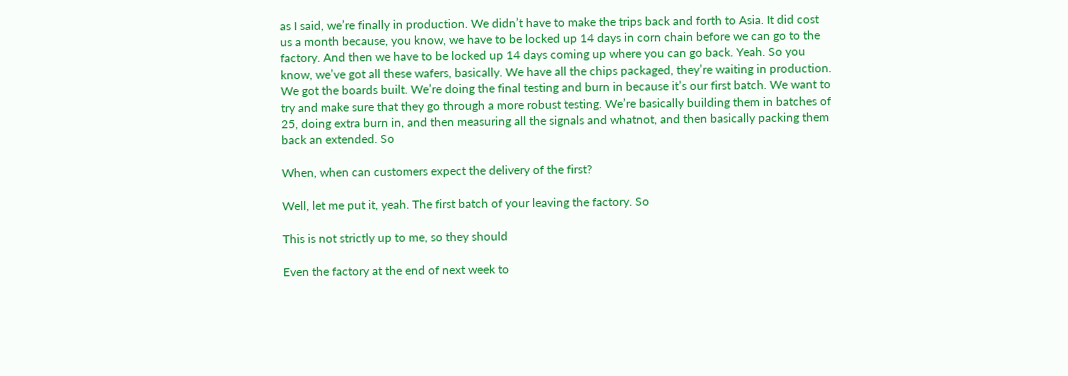as I said, we’re finally in production. We didn’t have to make the trips back and forth to Asia. It did cost us a month because, you know, we have to be locked up 14 days in corn chain before we can go to the factory. And then we have to be locked up 14 days coming up where you can go back. Yeah. So you know, we’ve got all these wafers, basically. We have all the chips packaged, they’re waiting in production. We got the boards built. We’re doing the final testing and burn in because it’s our first batch. We want to try and make sure that they go through a more robust testing. We’re basically building them in batches of 25, doing extra burn in, and then measuring all the signals and whatnot, and then basically packing them back an extended. So

When, when can customers expect the delivery of the first?

Well, let me put it, yeah. The first batch of your leaving the factory. So

This is not strictly up to me, so they should

Even the factory at the end of next week to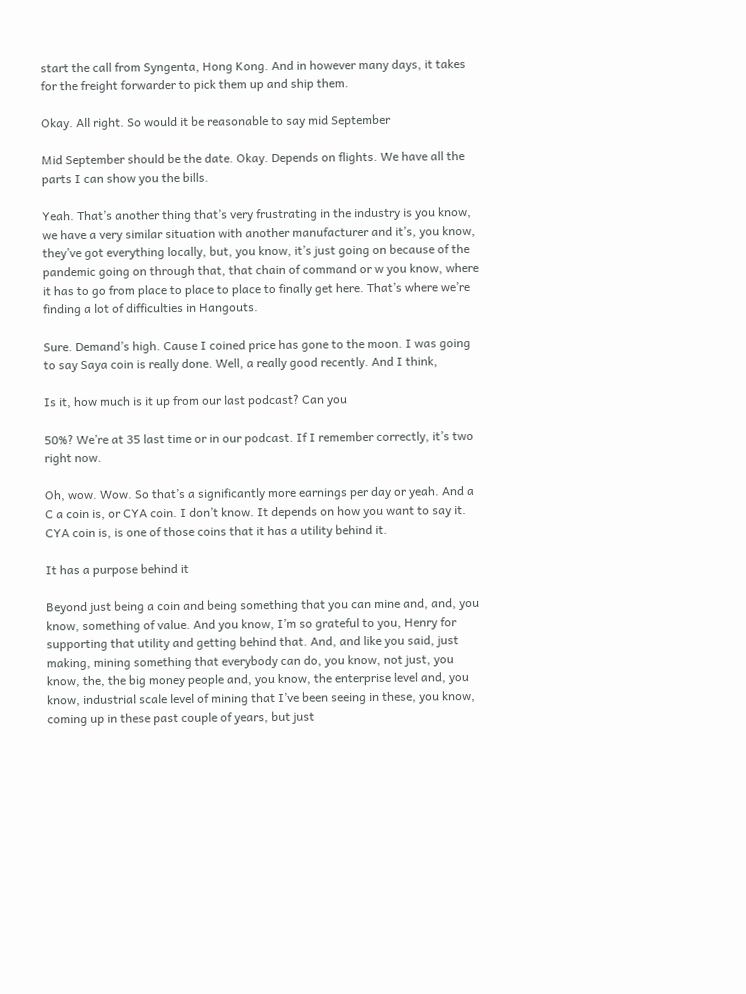start the call from Syngenta, Hong Kong. And in however many days, it takes for the freight forwarder to pick them up and ship them.

Okay. All right. So would it be reasonable to say mid September

Mid September should be the date. Okay. Depends on flights. We have all the parts I can show you the bills.

Yeah. That’s another thing that’s very frustrating in the industry is you know, we have a very similar situation with another manufacturer and it’s, you know, they’ve got everything locally, but, you know, it’s just going on because of the pandemic going on through that, that chain of command or w you know, where it has to go from place to place to place to finally get here. That’s where we’re finding a lot of difficulties in Hangouts.

Sure. Demand’s high. Cause I coined price has gone to the moon. I was going to say Saya coin is really done. Well, a really good recently. And I think,

Is it, how much is it up from our last podcast? Can you

50%? We’re at 35 last time or in our podcast. If I remember correctly, it’s two right now.

Oh, wow. Wow. So that’s a significantly more earnings per day or yeah. And a C a coin is, or CYA coin. I don’t know. It depends on how you want to say it. CYA coin is, is one of those coins that it has a utility behind it.

It has a purpose behind it

Beyond just being a coin and being something that you can mine and, and, you know, something of value. And you know, I’m so grateful to you, Henry for supporting that utility and getting behind that. And, and like you said, just making, mining something that everybody can do, you know, not just, you know, the, the big money people and, you know, the enterprise level and, you know, industrial scale level of mining that I’ve been seeing in these, you know, coming up in these past couple of years, but just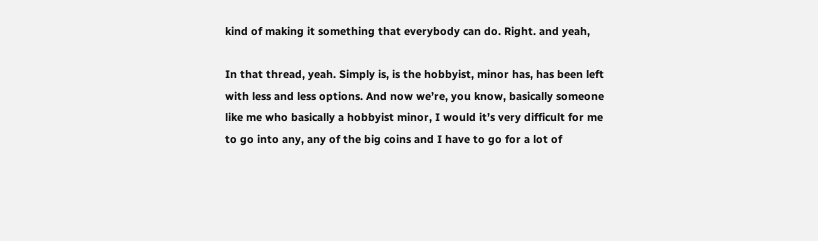kind of making it something that everybody can do. Right. and yeah,

In that thread, yeah. Simply is, is the hobbyist, minor has, has been left with less and less options. And now we’re, you know, basically someone like me who basically a hobbyist minor, I would it’s very difficult for me to go into any, any of the big coins and I have to go for a lot of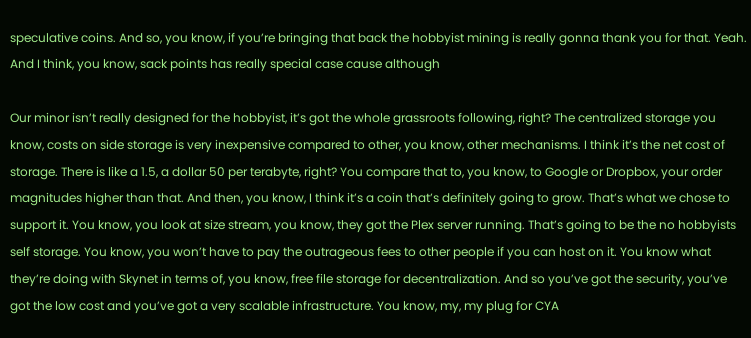speculative coins. And so, you know, if you’re bringing that back the hobbyist mining is really gonna thank you for that. Yeah. And I think, you know, sack points has really special case cause although

Our minor isn’t really designed for the hobbyist, it’s got the whole grassroots following, right? The centralized storage you know, costs on side storage is very inexpensive compared to other, you know, other mechanisms. I think it’s the net cost of storage. There is like a 1.5, a dollar 50 per terabyte, right? You compare that to, you know, to Google or Dropbox, your order magnitudes higher than that. And then, you know, I think it’s a coin that’s definitely going to grow. That’s what we chose to support it. You know, you look at size stream, you know, they got the Plex server running. That’s going to be the no hobbyists self storage. You know, you won’t have to pay the outrageous fees to other people if you can host on it. You know what they’re doing with Skynet in terms of, you know, free file storage for decentralization. And so you’ve got the security, you’ve got the low cost and you’ve got a very scalable infrastructure. You know, my, my plug for CYA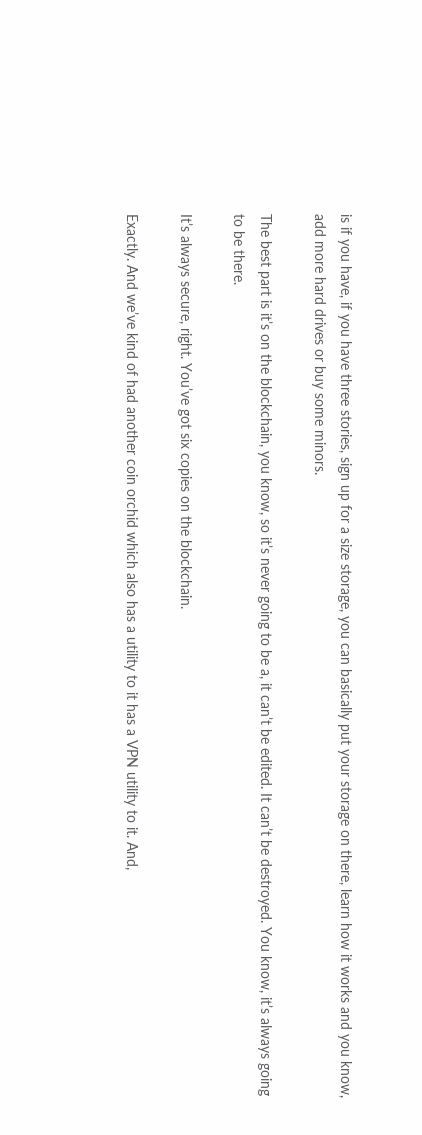is if you have, if you have three stories, sign up for a size storage, you can basically put your storage on there, learn how it works and you know, add more hard drives or buy some minors.

The best part is it’s on the blockchain, you know, so it’s never going to be a, it can’t be edited. It can’t be destroyed. You know, it’s always going to be there.

It’s always secure, right. You’ve got six copies on the blockchain.

Exactly. And we’ve kind of had another coin orchid which also has a utility to it has a VPN utility to it. And,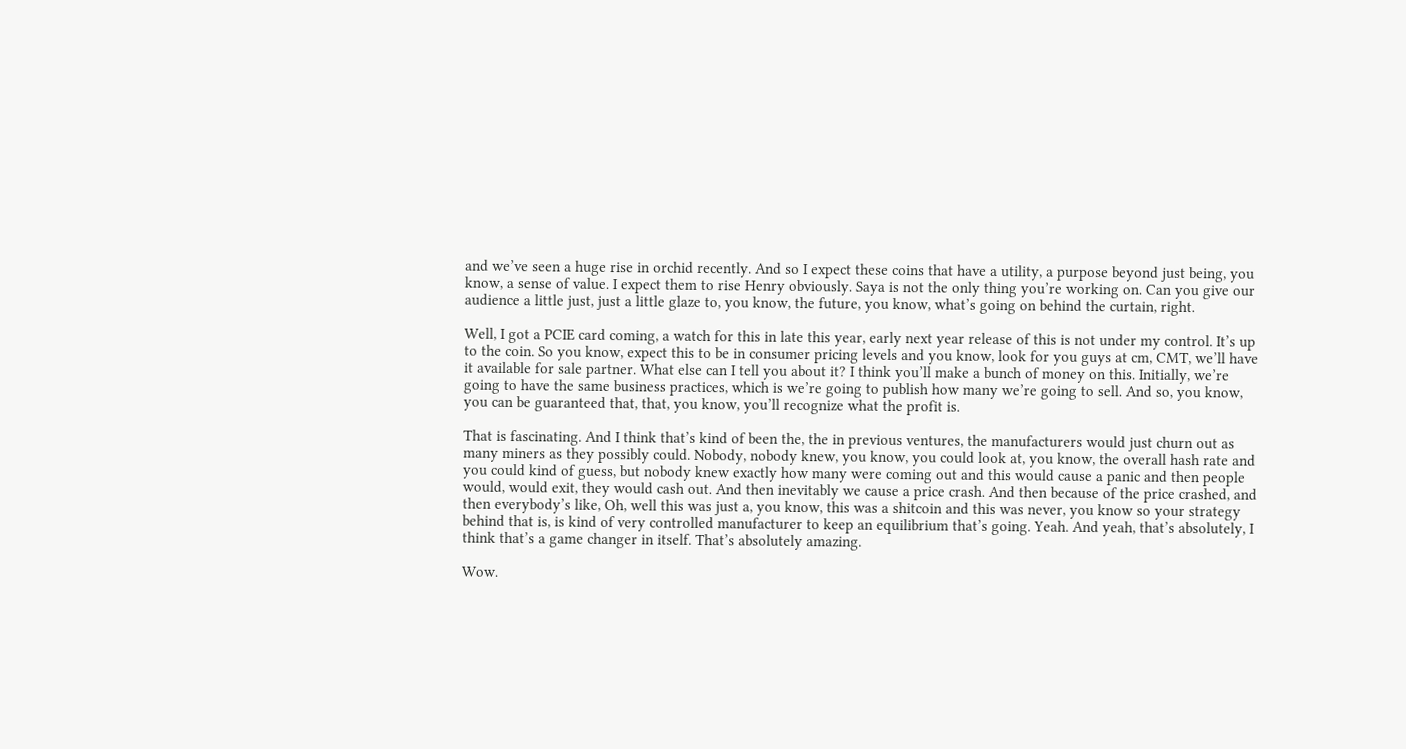and we’ve seen a huge rise in orchid recently. And so I expect these coins that have a utility, a purpose beyond just being, you know, a sense of value. I expect them to rise Henry obviously. Saya is not the only thing you’re working on. Can you give our audience a little just, just a little glaze to, you know, the future, you know, what’s going on behind the curtain, right.

Well, I got a PCIE card coming, a watch for this in late this year, early next year release of this is not under my control. It’s up to the coin. So you know, expect this to be in consumer pricing levels and you know, look for you guys at cm, CMT, we’ll have it available for sale partner. What else can I tell you about it? I think you’ll make a bunch of money on this. Initially, we’re going to have the same business practices, which is we’re going to publish how many we’re going to sell. And so, you know, you can be guaranteed that, that, you know, you’ll recognize what the profit is.

That is fascinating. And I think that’s kind of been the, the in previous ventures, the manufacturers would just churn out as many miners as they possibly could. Nobody, nobody knew, you know, you could look at, you know, the overall hash rate and you could kind of guess, but nobody knew exactly how many were coming out and this would cause a panic and then people would, would exit, they would cash out. And then inevitably we cause a price crash. And then because of the price crashed, and then everybody’s like, Oh, well this was just a, you know, this was a shitcoin and this was never, you know so your strategy behind that is, is kind of very controlled manufacturer to keep an equilibrium that’s going. Yeah. And yeah, that’s absolutely, I think that’s a game changer in itself. That’s absolutely amazing.

Wow.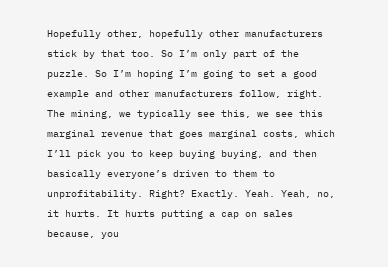Hopefully other, hopefully other manufacturers stick by that too. So I’m only part of the puzzle. So I’m hoping I’m going to set a good example and other manufacturers follow, right. The mining, we typically see this, we see this marginal revenue that goes marginal costs, which I’ll pick you to keep buying buying, and then basically everyone’s driven to them to unprofitability. Right? Exactly. Yeah. Yeah, no, it hurts. It hurts putting a cap on sales because, you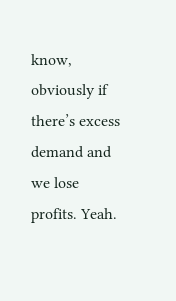know, obviously if there’s excess demand and we lose profits. Yeah.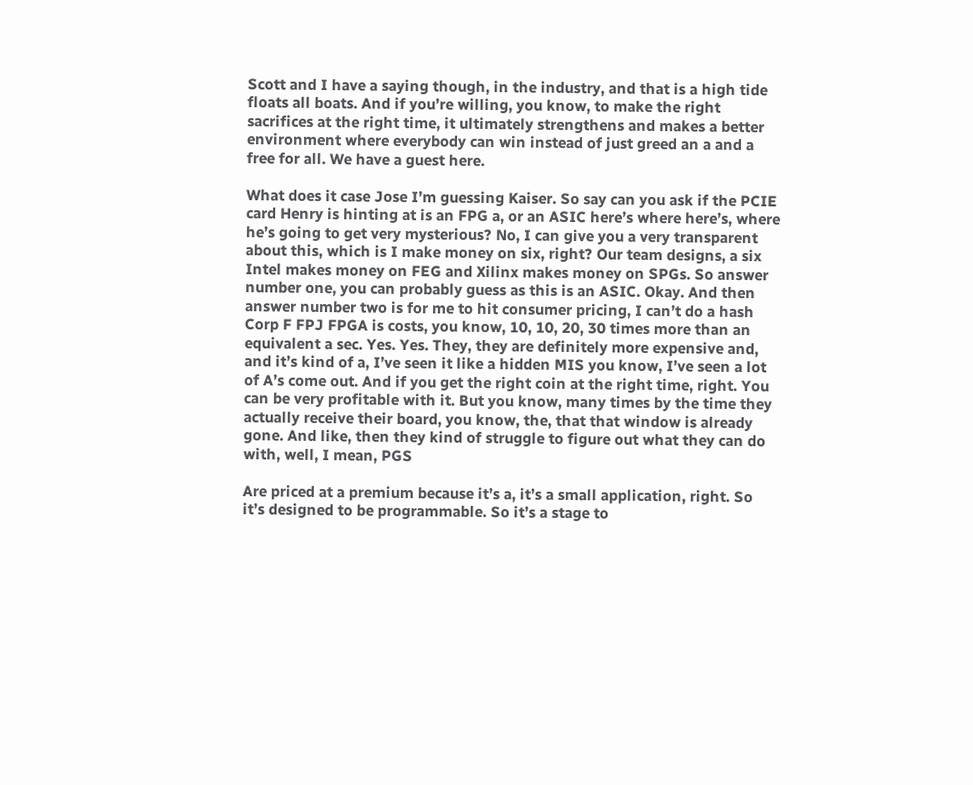Scott and I have a saying though, in the industry, and that is a high tide floats all boats. And if you’re willing, you know, to make the right sacrifices at the right time, it ultimately strengthens and makes a better environment where everybody can win instead of just greed an a and a free for all. We have a guest here.

What does it case Jose I’m guessing Kaiser. So say can you ask if the PCIE card Henry is hinting at is an FPG a, or an ASIC here’s where here’s, where he’s going to get very mysterious? No, I can give you a very transparent about this, which is I make money on six, right? Our team designs, a six Intel makes money on FEG and Xilinx makes money on SPGs. So answer number one, you can probably guess as this is an ASIC. Okay. And then answer number two is for me to hit consumer pricing, I can’t do a hash Corp F FPJ FPGA is costs, you know, 10, 10, 20, 30 times more than an equivalent a sec. Yes. Yes. They, they are definitely more expensive and, and it’s kind of a, I’ve seen it like a hidden MIS you know, I’ve seen a lot of A’s come out. And if you get the right coin at the right time, right. You can be very profitable with it. But you know, many times by the time they actually receive their board, you know, the, that that window is already gone. And like, then they kind of struggle to figure out what they can do with, well, I mean, PGS

Are priced at a premium because it’s a, it’s a small application, right. So it’s designed to be programmable. So it’s a stage to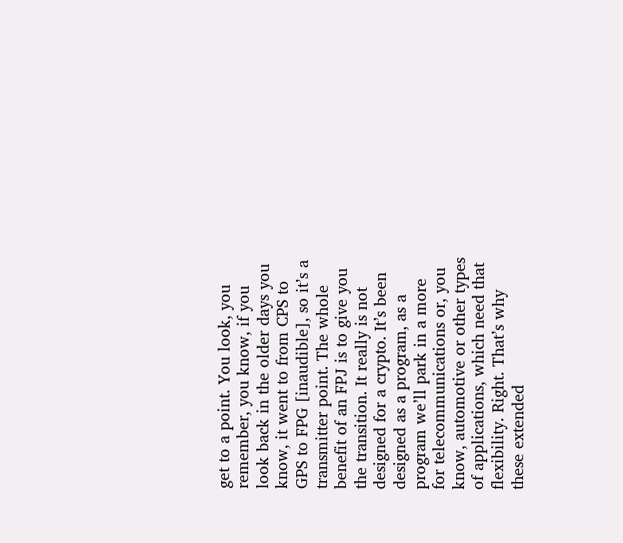get to a point. You look, you remember, you know, if you look back in the older days you know, it went to from CPS to GPS to FPG [inaudible], so it’s a transmitter point. The whole benefit of an FPJ is to give you the transition. It really is not designed for a crypto. It’s been designed as a program, as a program we’ll park in a more for telecommunications or, you know, automotive or other types of applications, which need that flexibility. Right. That’s why these extended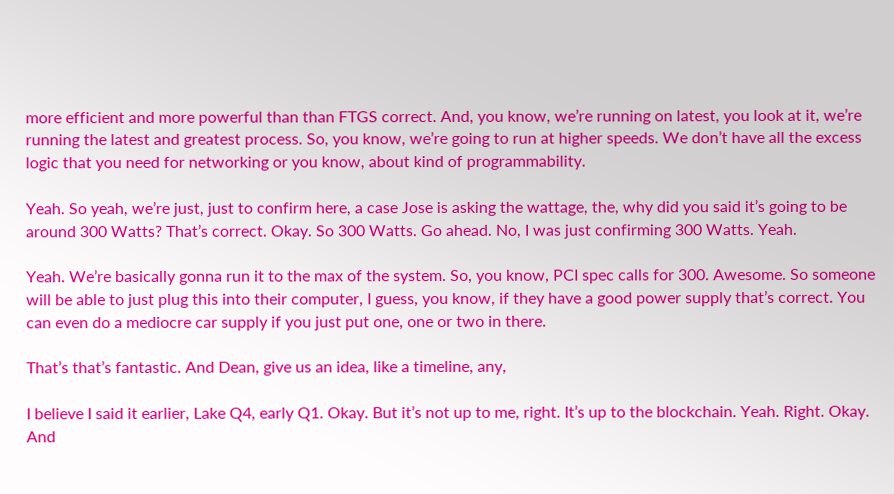more efficient and more powerful than than FTGS correct. And, you know, we’re running on latest, you look at it, we’re running the latest and greatest process. So, you know, we’re going to run at higher speeds. We don’t have all the excess logic that you need for networking or you know, about kind of programmability.

Yeah. So yeah, we’re just, just to confirm here, a case Jose is asking the wattage, the, why did you said it’s going to be around 300 Watts? That’s correct. Okay. So 300 Watts. Go ahead. No, I was just confirming 300 Watts. Yeah.

Yeah. We’re basically gonna run it to the max of the system. So, you know, PCI spec calls for 300. Awesome. So someone will be able to just plug this into their computer, I guess, you know, if they have a good power supply that’s correct. You can even do a mediocre car supply if you just put one, one or two in there.

That’s that’s fantastic. And Dean, give us an idea, like a timeline, any,

I believe I said it earlier, Lake Q4, early Q1. Okay. But it’s not up to me, right. It’s up to the blockchain. Yeah. Right. Okay. And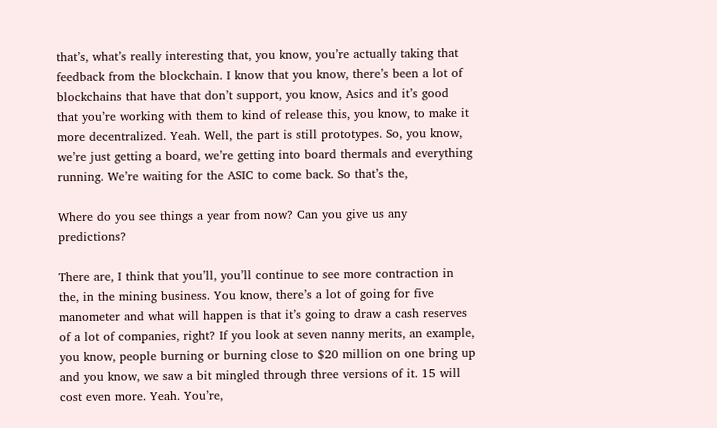that’s, what’s really interesting that, you know, you’re actually taking that feedback from the blockchain. I know that you know, there’s been a lot of blockchains that have that don’t support, you know, Asics and it’s good that you’re working with them to kind of release this, you know, to make it more decentralized. Yeah. Well, the part is still prototypes. So, you know, we’re just getting a board, we’re getting into board thermals and everything running. We’re waiting for the ASIC to come back. So that’s the,

Where do you see things a year from now? Can you give us any predictions?

There are, I think that you’ll, you’ll continue to see more contraction in the, in the mining business. You know, there’s a lot of going for five manometer and what will happen is that it’s going to draw a cash reserves of a lot of companies, right? If you look at seven nanny merits, an example, you know, people burning or burning close to $20 million on one bring up and you know, we saw a bit mingled through three versions of it. 15 will cost even more. Yeah. You’re,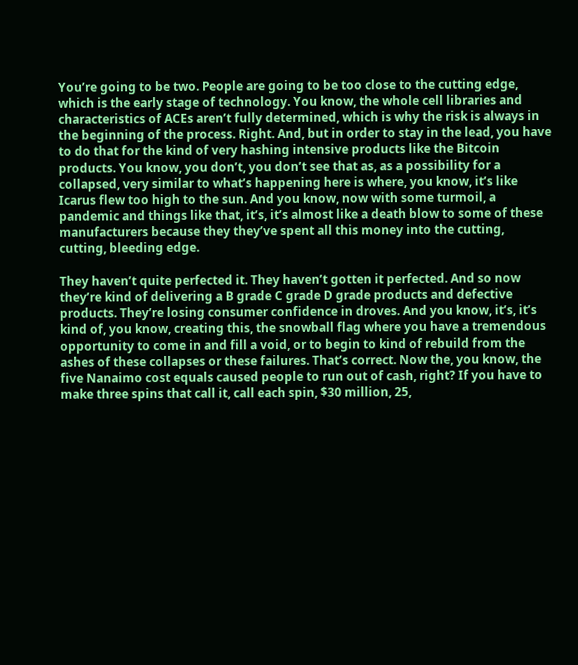You’re going to be two. People are going to be too close to the cutting edge, which is the early stage of technology. You know, the whole cell libraries and characteristics of ACEs aren’t fully determined, which is why the risk is always in the beginning of the process. Right. And, but in order to stay in the lead, you have to do that for the kind of very hashing intensive products like the Bitcoin products. You know, you don’t, you don’t see that as, as a possibility for a collapsed, very similar to what’s happening here is where, you know, it’s like Icarus flew too high to the sun. And you know, now with some turmoil, a pandemic and things like that, it’s, it’s almost like a death blow to some of these manufacturers because they they’ve spent all this money into the cutting, cutting, bleeding edge.

They haven’t quite perfected it. They haven’t gotten it perfected. And so now they’re kind of delivering a B grade C grade D grade products and defective products. They’re losing consumer confidence in droves. And you know, it’s, it’s kind of, you know, creating this, the snowball flag where you have a tremendous opportunity to come in and fill a void, or to begin to kind of rebuild from the ashes of these collapses or these failures. That’s correct. Now the, you know, the five Nanaimo cost equals caused people to run out of cash, right? If you have to make three spins that call it, call each spin, $30 million, 25,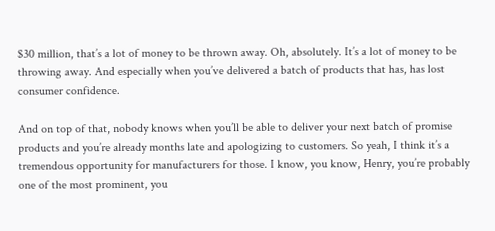$30 million, that’s a lot of money to be thrown away. Oh, absolutely. It’s a lot of money to be throwing away. And especially when you’ve delivered a batch of products that has, has lost consumer confidence.

And on top of that, nobody knows when you’ll be able to deliver your next batch of promise products and you’re already months late and apologizing to customers. So yeah, I think it’s a tremendous opportunity for manufacturers for those. I know, you know, Henry, you’re probably one of the most prominent, you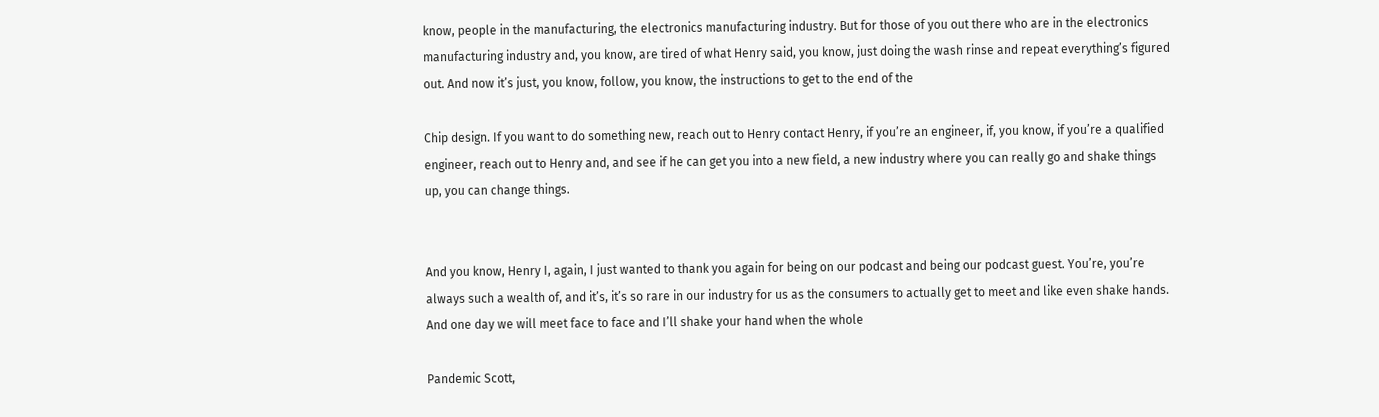know, people in the manufacturing, the electronics manufacturing industry. But for those of you out there who are in the electronics manufacturing industry and, you know, are tired of what Henry said, you know, just doing the wash rinse and repeat everything’s figured out. And now it’s just, you know, follow, you know, the instructions to get to the end of the

Chip design. If you want to do something new, reach out to Henry contact Henry, if you’re an engineer, if, you know, if you’re a qualified engineer, reach out to Henry and, and see if he can get you into a new field, a new industry where you can really go and shake things up, you can change things.


And you know, Henry I, again, I just wanted to thank you again for being on our podcast and being our podcast guest. You’re, you’re always such a wealth of, and it’s, it’s so rare in our industry for us as the consumers to actually get to meet and like even shake hands. And one day we will meet face to face and I’ll shake your hand when the whole

Pandemic Scott,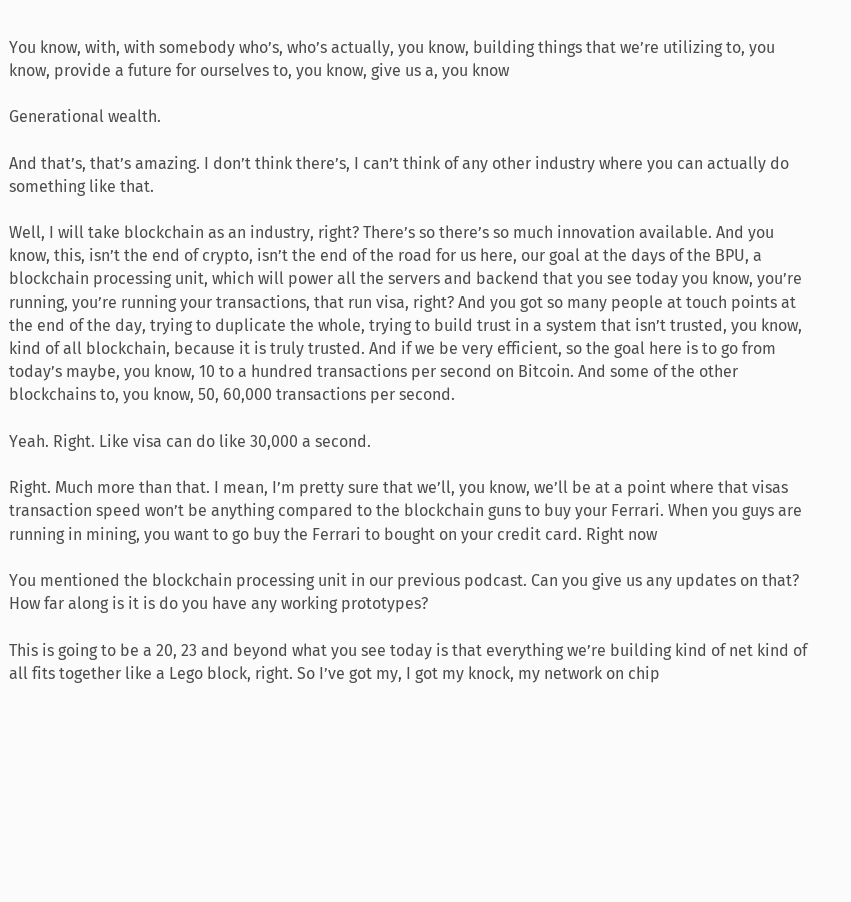You know, with, with somebody who’s, who’s actually, you know, building things that we’re utilizing to, you know, provide a future for ourselves to, you know, give us a, you know

Generational wealth.

And that’s, that’s amazing. I don’t think there’s, I can’t think of any other industry where you can actually do something like that.

Well, I will take blockchain as an industry, right? There’s so there’s so much innovation available. And you know, this, isn’t the end of crypto, isn’t the end of the road for us here, our goal at the days of the BPU, a blockchain processing unit, which will power all the servers and backend that you see today you know, you’re running, you’re running your transactions, that run visa, right? And you got so many people at touch points at the end of the day, trying to duplicate the whole, trying to build trust in a system that isn’t trusted, you know, kind of all blockchain, because it is truly trusted. And if we be very efficient, so the goal here is to go from today’s maybe, you know, 10 to a hundred transactions per second on Bitcoin. And some of the other blockchains to, you know, 50, 60,000 transactions per second.

Yeah. Right. Like visa can do like 30,000 a second.

Right. Much more than that. I mean, I’m pretty sure that we’ll, you know, we’ll be at a point where that visas transaction speed won’t be anything compared to the blockchain guns to buy your Ferrari. When you guys are running in mining, you want to go buy the Ferrari to bought on your credit card. Right now

You mentioned the blockchain processing unit in our previous podcast. Can you give us any updates on that? How far along is it is do you have any working prototypes?

This is going to be a 20, 23 and beyond what you see today is that everything we’re building kind of net kind of all fits together like a Lego block, right. So I’ve got my, I got my knock, my network on chip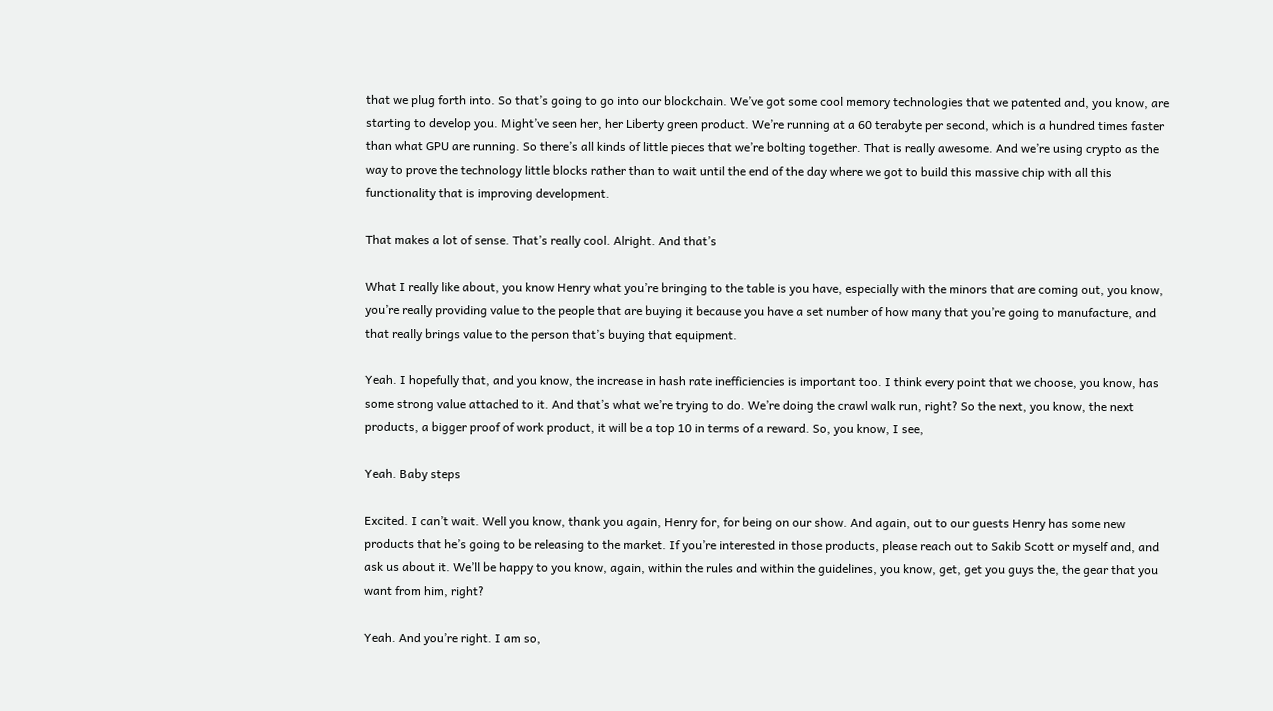that we plug forth into. So that’s going to go into our blockchain. We’ve got some cool memory technologies that we patented and, you know, are starting to develop you. Might’ve seen her, her Liberty green product. We’re running at a 60 terabyte per second, which is a hundred times faster than what GPU are running. So there’s all kinds of little pieces that we’re bolting together. That is really awesome. And we’re using crypto as the way to prove the technology little blocks rather than to wait until the end of the day where we got to build this massive chip with all this functionality that is improving development.

That makes a lot of sense. That’s really cool. Alright. And that’s

What I really like about, you know Henry what you’re bringing to the table is you have, especially with the minors that are coming out, you know, you’re really providing value to the people that are buying it because you have a set number of how many that you’re going to manufacture, and that really brings value to the person that’s buying that equipment.

Yeah. I hopefully that, and you know, the increase in hash rate inefficiencies is important too. I think every point that we choose, you know, has some strong value attached to it. And that’s what we’re trying to do. We’re doing the crawl walk run, right? So the next, you know, the next products, a bigger proof of work product, it will be a top 10 in terms of a reward. So, you know, I see,

Yeah. Baby steps

Excited. I can’t wait. Well you know, thank you again, Henry for, for being on our show. And again, out to our guests Henry has some new products that he’s going to be releasing to the market. If you’re interested in those products, please reach out to Sakib Scott or myself and, and ask us about it. We’ll be happy to you know, again, within the rules and within the guidelines, you know, get, get you guys the, the gear that you want from him, right?

Yeah. And you’re right. I am so,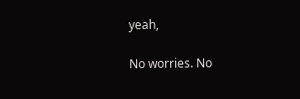yeah,

No worries. No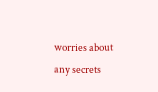worries about any secrets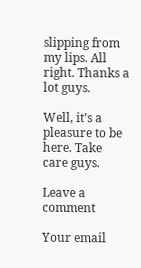slipping from my lips. All right. Thanks a lot guys.

Well, it’s a pleasure to be here. Take care guys.

Leave a comment

Your email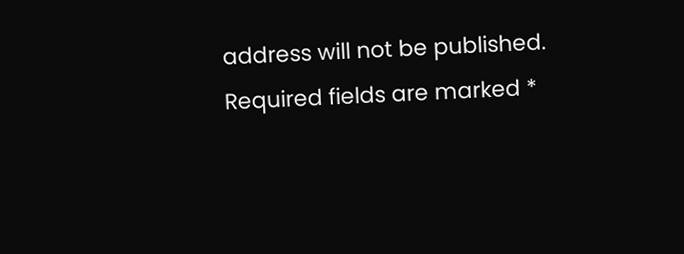address will not be published. Required fields are marked *